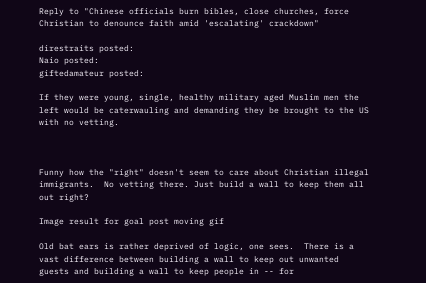Reply to "Chinese officials burn bibles, close churches, force Christian to denounce faith amid 'escalating' crackdown"

direstraits posted:
Naio posted:
giftedamateur posted:

If they were young, single, healthy military aged Muslim men the left would be caterwauling and demanding they be brought to the US with no vetting.



Funny how the "right" doesn't seem to care about Christian illegal immigrants.  No vetting there. Just build a wall to keep them all out right?

Image result for goal post moving gif

Old bat ears is rather deprived of logic, one sees.  There is a vast difference between building a wall to keep out unwanted guests and building a wall to keep people in -- for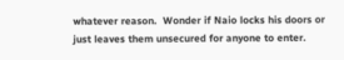whatever reason.  Wonder if Naio locks his doors or just leaves them unsecured for anyone to enter.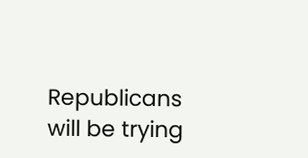Republicans will be trying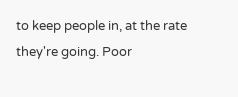to keep people in, at the rate they're going. Poor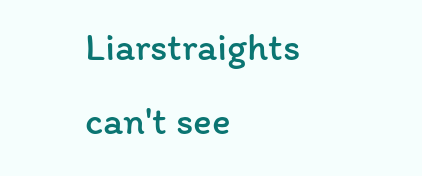Liarstraights can't see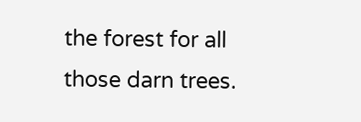the forest for all those darn trees.